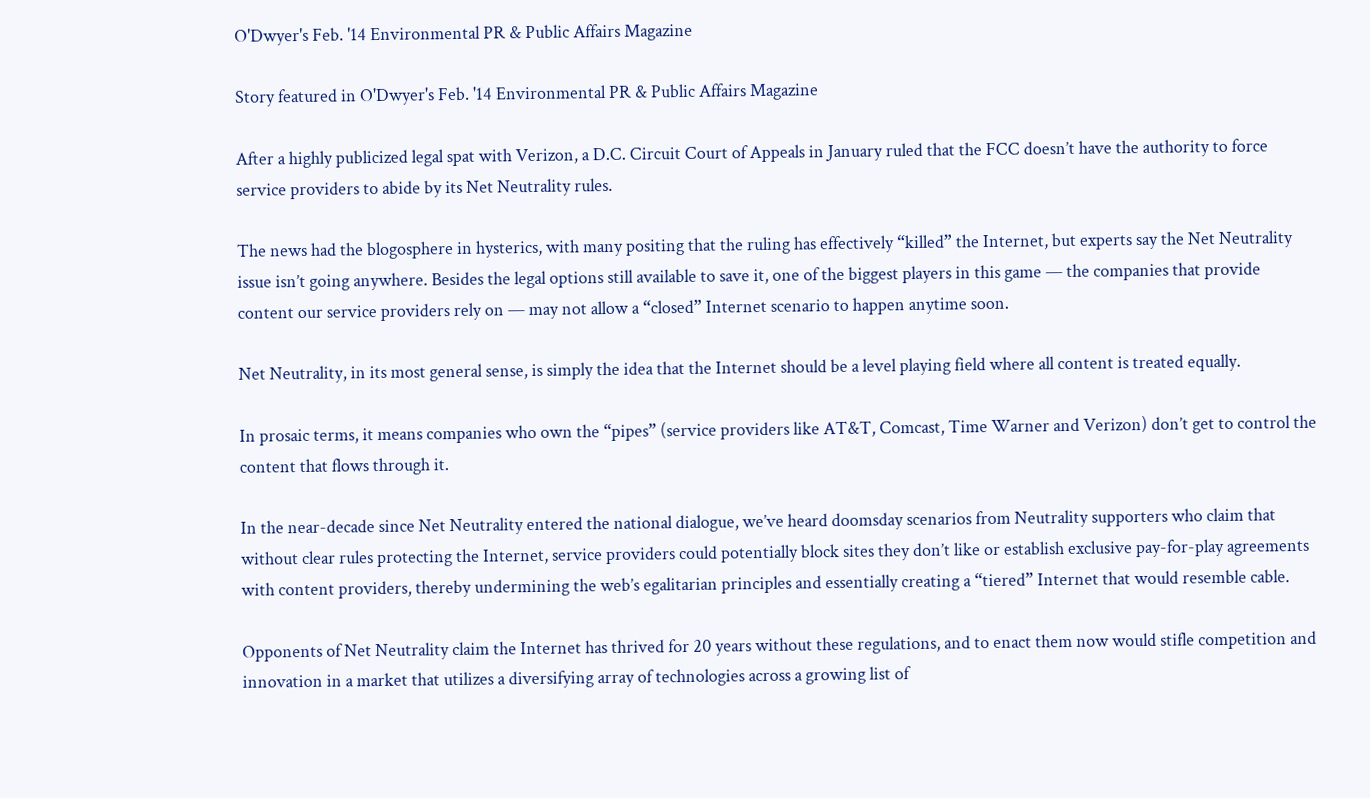O'Dwyer's Feb. '14 Environmental PR & Public Affairs Magazine

Story featured in O'Dwyer's Feb. '14 Environmental PR & Public Affairs Magazine

After a highly publicized legal spat with Verizon, a D.C. Circuit Court of Appeals in January ruled that the FCC doesn’t have the authority to force service providers to abide by its Net Neutrality rules.

The news had the blogosphere in hysterics, with many positing that the ruling has effectively “killed” the Internet, but experts say the Net Neutrality issue isn’t going anywhere. Besides the legal options still available to save it, one of the biggest players in this game — the companies that provide content our service providers rely on — may not allow a “closed” Internet scenario to happen anytime soon.

Net Neutrality, in its most general sense, is simply the idea that the Internet should be a level playing field where all content is treated equally.

In prosaic terms, it means companies who own the “pipes” (service providers like AT&T, Comcast, Time Warner and Verizon) don’t get to control the content that flows through it.

In the near-decade since Net Neutrality entered the national dialogue, we’ve heard doomsday scenarios from Neutrality supporters who claim that without clear rules protecting the Internet, service providers could potentially block sites they don’t like or establish exclusive pay-for-play agreements with content providers, thereby undermining the web’s egalitarian principles and essentially creating a “tiered” Internet that would resemble cable.

Opponents of Net Neutrality claim the Internet has thrived for 20 years without these regulations, and to enact them now would stifle competition and innovation in a market that utilizes a diversifying array of technologies across a growing list of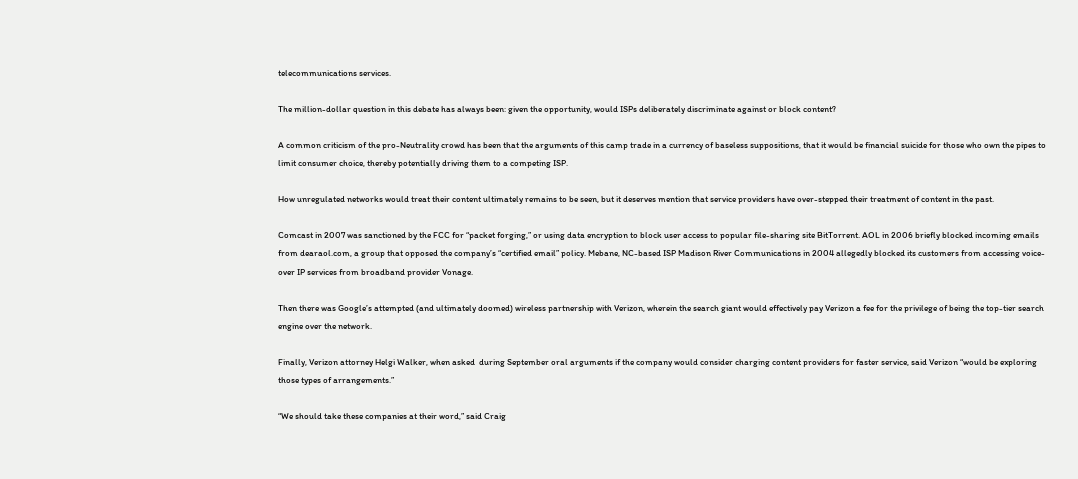telecommunications services.

The million-dollar question in this debate has always been: given the opportunity, would ISPs deliberately discriminate against or block content?

A common criticism of the pro-Neutrality crowd has been that the arguments of this camp trade in a currency of baseless suppositions, that it would be financial suicide for those who own the pipes to limit consumer choice, thereby potentially driving them to a competing ISP.

How unregulated networks would treat their content ultimately remains to be seen, but it deserves mention that service providers have over-stepped their treatment of content in the past.

Comcast in 2007 was sanctioned by the FCC for “packet forging,” or using data encryption to block user access to popular file-sharing site BitTorrent. AOL in 2006 briefly blocked incoming emails from dearaol.com, a group that opposed the company’s “certified email” policy. Mebane, NC-based ISP Madison River Communications in 2004 allegedly blocked its customers from accessing voice-over IP services from broadband provider Vonage.

Then there was Google’s attempted (and ultimately doomed) wireless partnership with Verizon, wherein the search giant would effectively pay Verizon a fee for the privilege of being the top-tier search engine over the network.

Finally, Verizon attorney Helgi Walker, when asked  during September oral arguments if the company would consider charging content providers for faster service, said Verizon “would be exploring those types of arrangements.”

“We should take these companies at their word,” said Craig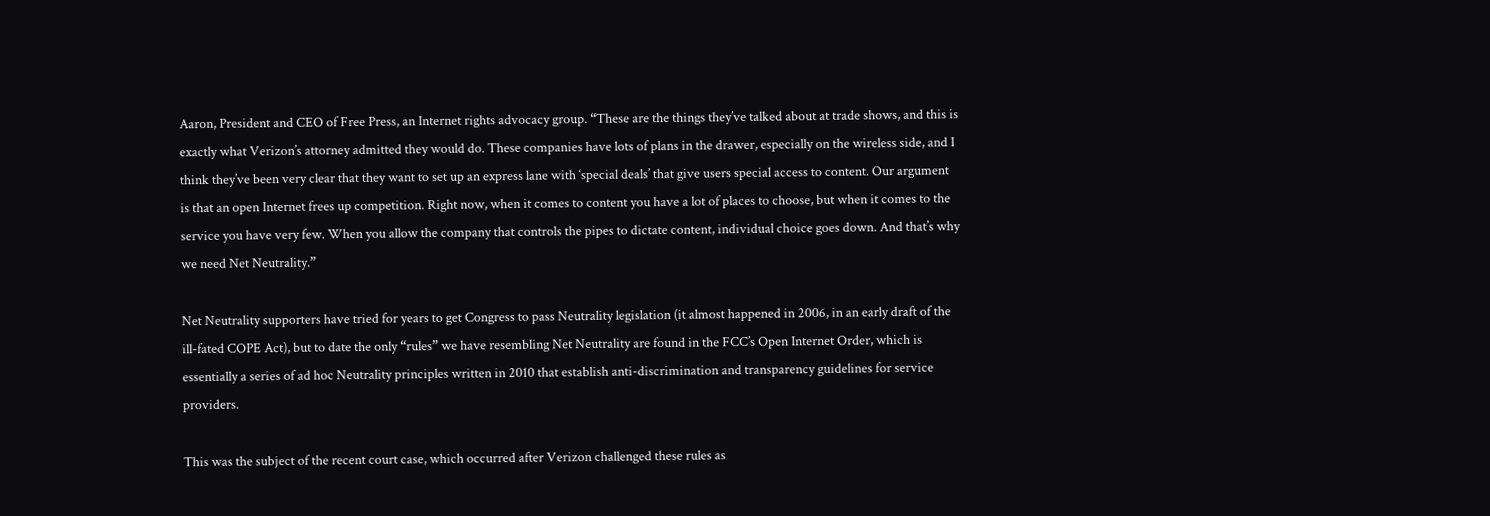Aaron, President and CEO of Free Press, an Internet rights advocacy group. “These are the things they’ve talked about at trade shows, and this is exactly what Verizon’s attorney admitted they would do. These companies have lots of plans in the drawer, especially on the wireless side, and I think they’ve been very clear that they want to set up an express lane with ‘special deals’ that give users special access to content. Our argument is that an open Internet frees up competition. Right now, when it comes to content you have a lot of places to choose, but when it comes to the service you have very few. When you allow the company that controls the pipes to dictate content, individual choice goes down. And that’s why we need Net Neutrality.”

Net Neutrality supporters have tried for years to get Congress to pass Neutrality legislation (it almost happened in 2006, in an early draft of the ill-fated COPE Act), but to date the only “rules” we have resembling Net Neutrality are found in the FCC’s Open Internet Order, which is essentially a series of ad hoc Neutrality principles written in 2010 that establish anti-discrimination and transparency guidelines for service providers.

This was the subject of the recent court case, which occurred after Verizon challenged these rules as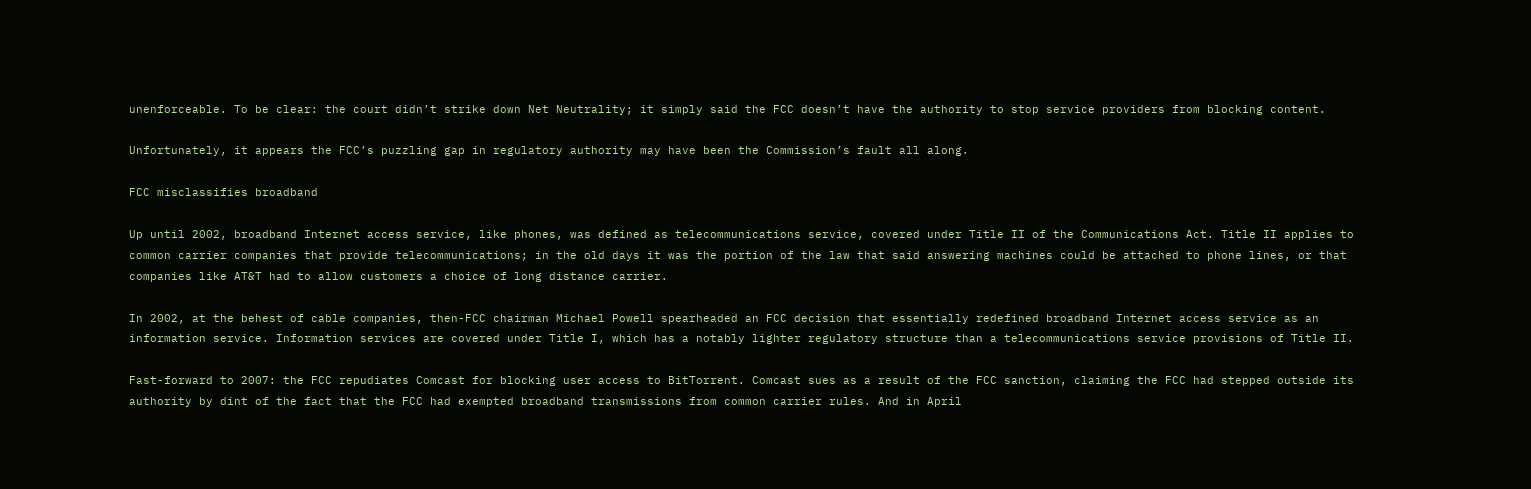unenforceable. To be clear: the court didn’t strike down Net Neutrality; it simply said the FCC doesn’t have the authority to stop service providers from blocking content.

Unfortunately, it appears the FCC’s puzzling gap in regulatory authority may have been the Commission’s fault all along.

FCC misclassifies broadband

Up until 2002, broadband Internet access service, like phones, was defined as telecommunications service, covered under Title II of the Communications Act. Title II applies to common carrier companies that provide telecommunications; in the old days it was the portion of the law that said answering machines could be attached to phone lines, or that companies like AT&T had to allow customers a choice of long distance carrier.

In 2002, at the behest of cable companies, then-FCC chairman Michael Powell spearheaded an FCC decision that essentially redefined broadband Internet access service as an information service. Information services are covered under Title I, which has a notably lighter regulatory structure than a telecommunications service provisions of Title II.

Fast-forward to 2007: the FCC repudiates Comcast for blocking user access to BitTorrent. Comcast sues as a result of the FCC sanction, claiming the FCC had stepped outside its authority by dint of the fact that the FCC had exempted broadband transmissions from common carrier rules. And in April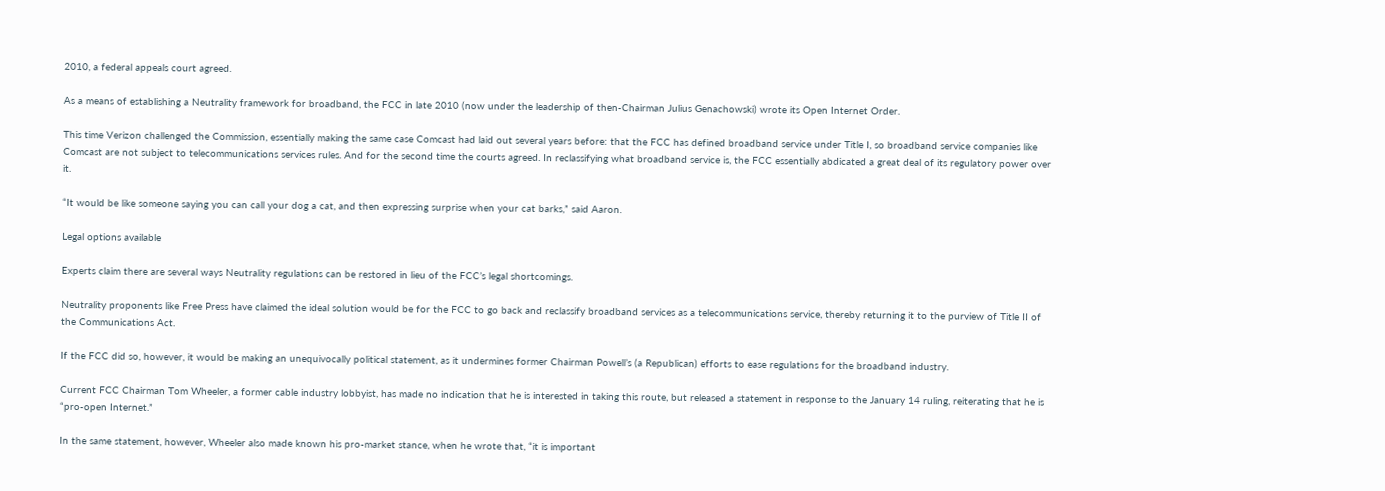2010, a federal appeals court agreed.

As a means of establishing a Neutrality framework for broadband, the FCC in late 2010 (now under the leadership of then-Chairman Julius Genachowski) wrote its Open Internet Order.

This time Verizon challenged the Commission, essentially making the same case Comcast had laid out several years before: that the FCC has defined broadband service under Title I, so broadband service companies like Comcast are not subject to telecommunications services rules. And for the second time the courts agreed. In reclassifying what broadband service is, the FCC essentially abdicated a great deal of its regulatory power over it.

“It would be like someone saying you can call your dog a cat, and then expressing surprise when your cat barks,” said Aaron.

Legal options available

Experts claim there are several ways Neutrality regulations can be restored in lieu of the FCC’s legal shortcomings.

Neutrality proponents like Free Press have claimed the ideal solution would be for the FCC to go back and reclassify broadband services as a telecommunications service, thereby returning it to the purview of Title II of the Communications Act.

If the FCC did so, however, it would be making an unequivocally political statement, as it undermines former Chairman Powell’s (a Republican) efforts to ease regulations for the broadband industry.

Current FCC Chairman Tom Wheeler, a former cable industry lobbyist, has made no indication that he is interested in taking this route, but released a statement in response to the January 14 ruling, reiterating that he is “pro-open Internet.”

In the same statement, however, Wheeler also made known his pro-market stance, when he wrote that, “it is important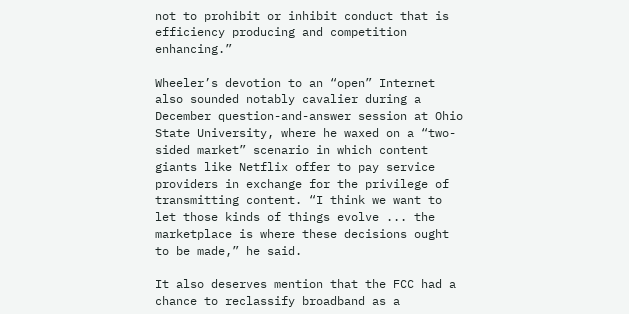not to prohibit or inhibit conduct that is efficiency producing and competition enhancing.”

Wheeler’s devotion to an “open” Internet also sounded notably cavalier during a December question-and-answer session at Ohio State University, where he waxed on a “two-sided market” scenario in which content giants like Netflix offer to pay service providers in exchange for the privilege of transmitting content. “I think we want to let those kinds of things evolve ... the marketplace is where these decisions ought to be made,” he said.

It also deserves mention that the FCC had a chance to reclassify broadband as a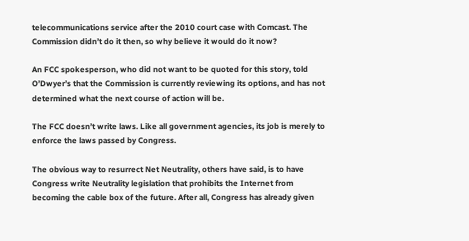telecommunications service after the 2010 court case with Comcast. The Commission didn’t do it then, so why believe it would do it now?

An FCC spokesperson, who did not want to be quoted for this story, told O’Dwyer’s that the Commission is currently reviewing its options, and has not determined what the next course of action will be.

The FCC doesn’t write laws. Like all government agencies, its job is merely to enforce the laws passed by Congress.

The obvious way to resurrect Net Neutrality, others have said, is to have Congress write Neutrality legislation that prohibits the Internet from becoming the cable box of the future. After all, Congress has already given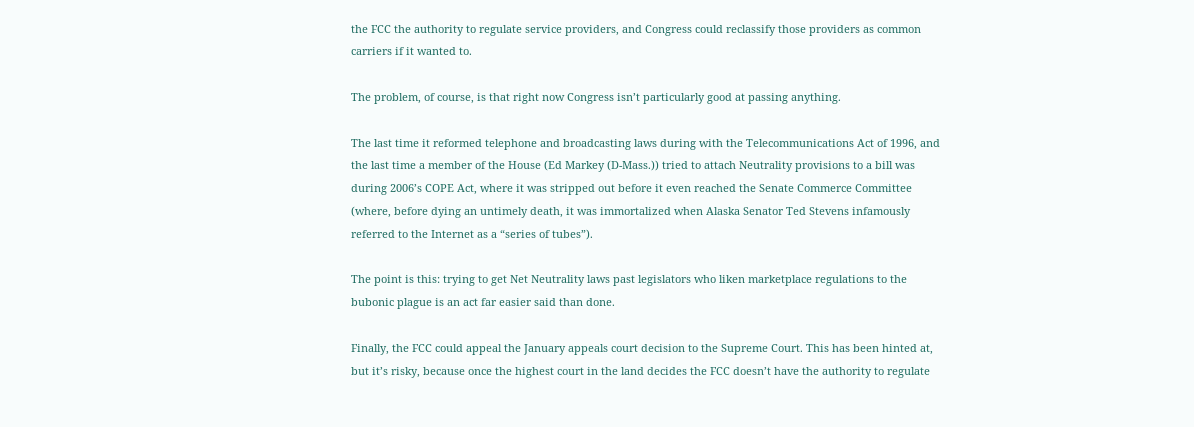the FCC the authority to regulate service providers, and Congress could reclassify those providers as common carriers if it wanted to.

The problem, of course, is that right now Congress isn’t particularly good at passing anything.

The last time it reformed telephone and broadcasting laws during with the Telecommunications Act of 1996, and the last time a member of the House (Ed Markey (D-Mass.)) tried to attach Neutrality provisions to a bill was during 2006’s COPE Act, where it was stripped out before it even reached the Senate Commerce Committee (where, before dying an untimely death, it was immortalized when Alaska Senator Ted Stevens infamously referred to the Internet as a “series of tubes”).

The point is this: trying to get Net Neutrality laws past legislators who liken marketplace regulations to the bubonic plague is an act far easier said than done.

Finally, the FCC could appeal the January appeals court decision to the Supreme Court. This has been hinted at, but it’s risky, because once the highest court in the land decides the FCC doesn’t have the authority to regulate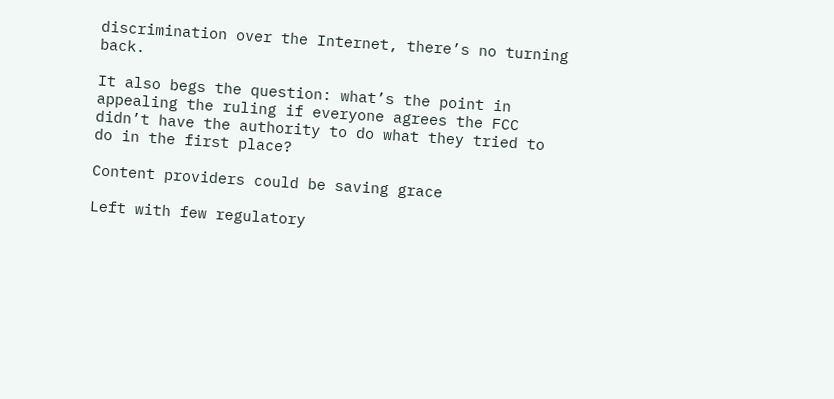discrimination over the Internet, there’s no turning back.

It also begs the question: what’s the point in appealing the ruling if everyone agrees the FCC didn’t have the authority to do what they tried to do in the first place?

Content providers could be saving grace

Left with few regulatory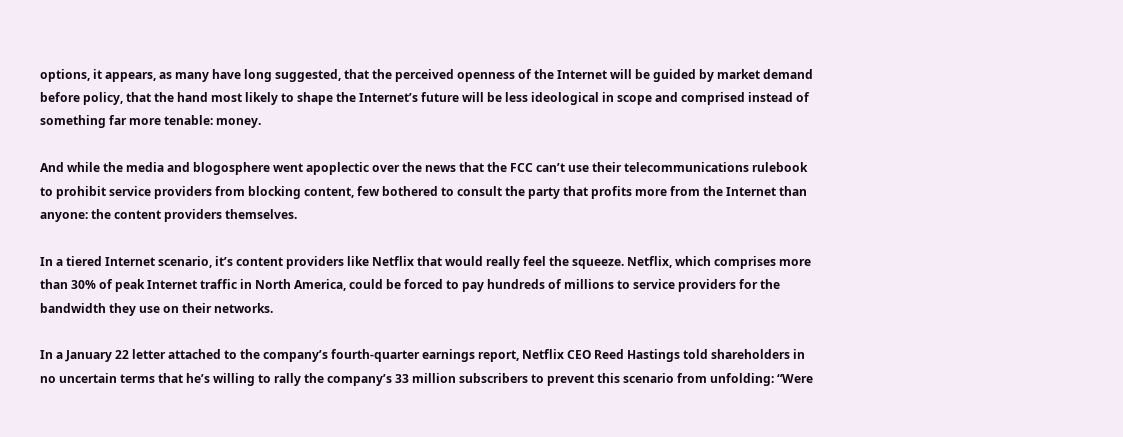options, it appears, as many have long suggested, that the perceived openness of the Internet will be guided by market demand before policy, that the hand most likely to shape the Internet’s future will be less ideological in scope and comprised instead of something far more tenable: money.

And while the media and blogosphere went apoplectic over the news that the FCC can’t use their telecommunications rulebook to prohibit service providers from blocking content, few bothered to consult the party that profits more from the Internet than anyone: the content providers themselves.

In a tiered Internet scenario, it’s content providers like Netflix that would really feel the squeeze. Netflix, which comprises more than 30% of peak Internet traffic in North America, could be forced to pay hundreds of millions to service providers for the bandwidth they use on their networks.

In a January 22 letter attached to the company’s fourth-quarter earnings report, Netflix CEO Reed Hastings told shareholders in no uncertain terms that he’s willing to rally the company’s 33 million subscribers to prevent this scenario from unfolding: “Were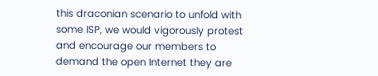this draconian scenario to unfold with some ISP, we would vigorously protest and encourage our members to demand the open Internet they are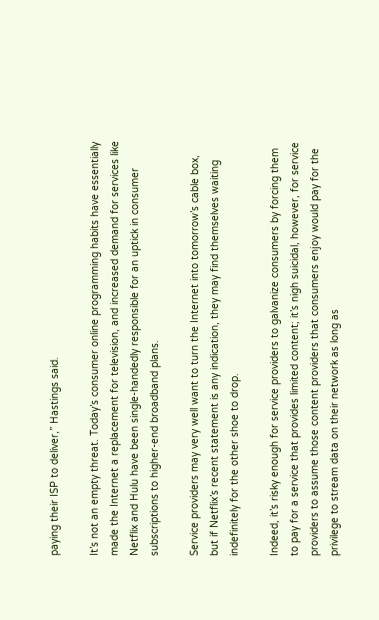paying their ISP to deliver,” Hastings said.

It’s not an empty threat. Today’s consumer online programming habits have essentially made the Internet a replacement for television, and increased demand for services like Netflix and Hulu have been single-handedly responsible for an uptick in consumer subscriptions to higher-end broadband plans.

Service providers may very well want to turn the Internet into tomorrow’s cable box, but if Netflix’s recent statement is any indication, they may find themselves waiting indefinitely for the other shoe to drop.

Indeed, it’s risky enough for service providers to galvanize consumers by forcing them to pay for a service that provides limited content; it’s nigh suicidal, however, for service providers to assume those content providers that consumers enjoy would pay for the privilege to stream data on their network as long as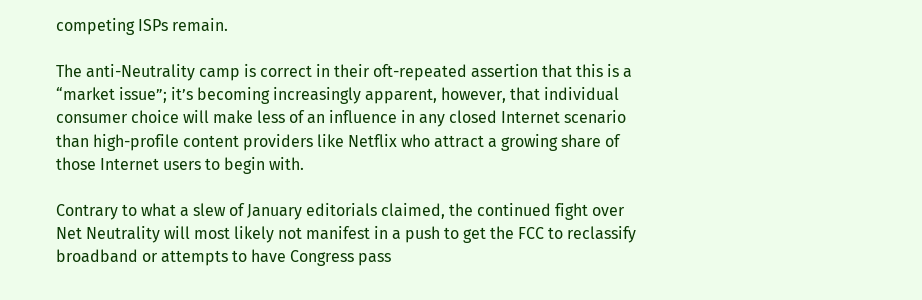competing ISPs remain.

The anti-Neutrality camp is correct in their oft-repeated assertion that this is a “market issue”; it’s becoming increasingly apparent, however, that individual consumer choice will make less of an influence in any closed Internet scenario than high-profile content providers like Netflix who attract a growing share of those Internet users to begin with.

Contrary to what a slew of January editorials claimed, the continued fight over Net Neutrality will most likely not manifest in a push to get the FCC to reclassify broadband or attempts to have Congress pass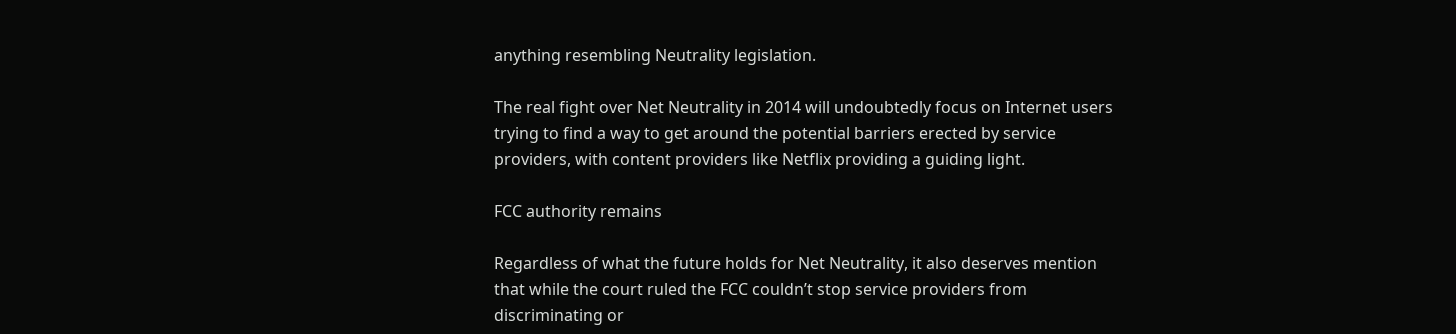anything resembling Neutrality legislation.

The real fight over Net Neutrality in 2014 will undoubtedly focus on Internet users trying to find a way to get around the potential barriers erected by service providers, with content providers like Netflix providing a guiding light.

FCC authority remains

Regardless of what the future holds for Net Neutrality, it also deserves mention that while the court ruled the FCC couldn’t stop service providers from discriminating or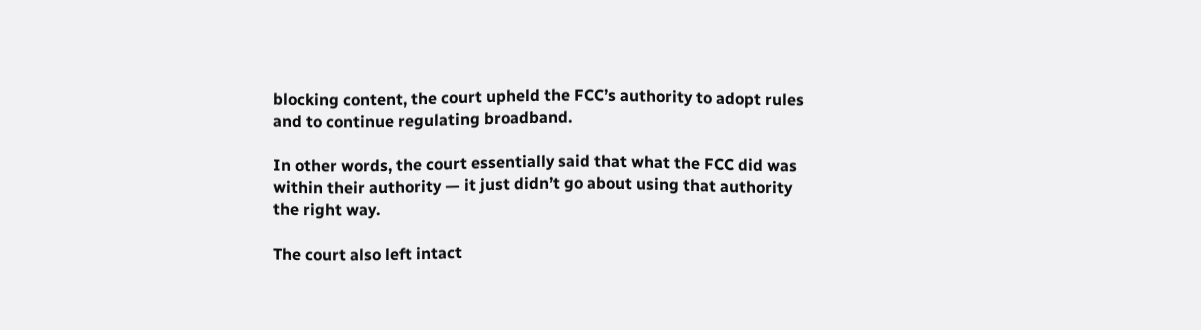blocking content, the court upheld the FCC’s authority to adopt rules and to continue regulating broadband.

In other words, the court essentially said that what the FCC did was within their authority — it just didn’t go about using that authority the right way.

The court also left intact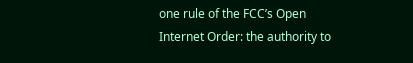one rule of the FCC’s Open Internet Order: the authority to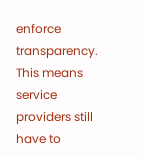enforce transparency. This means service providers still have to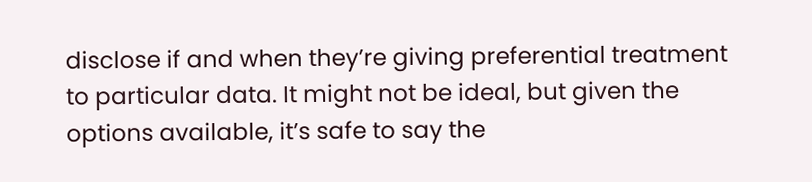disclose if and when they’re giving preferential treatment to particular data. It might not be ideal, but given the options available, it’s safe to say the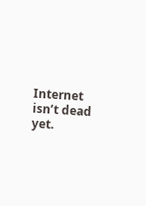Internet isn’t dead yet.